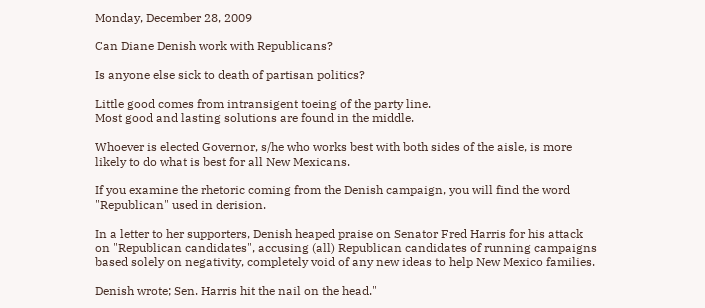Monday, December 28, 2009

Can Diane Denish work with Republicans?

Is anyone else sick to death of partisan politics?

Little good comes from intransigent toeing of the party line.
Most good and lasting solutions are found in the middle.

Whoever is elected Governor, s/he who works best with both sides of the aisle, is more likely to do what is best for all New Mexicans.

If you examine the rhetoric coming from the Denish campaign, you will find the word "Republican" used in derision.

In a letter to her supporters, Denish heaped praise on Senator Fred Harris for his attack on "Republican candidates", accusing (all) Republican candidates of running campaigns based solely on negativity, completely void of any new ideas to help New Mexico families.

Denish wrote; Sen. Harris hit the nail on the head."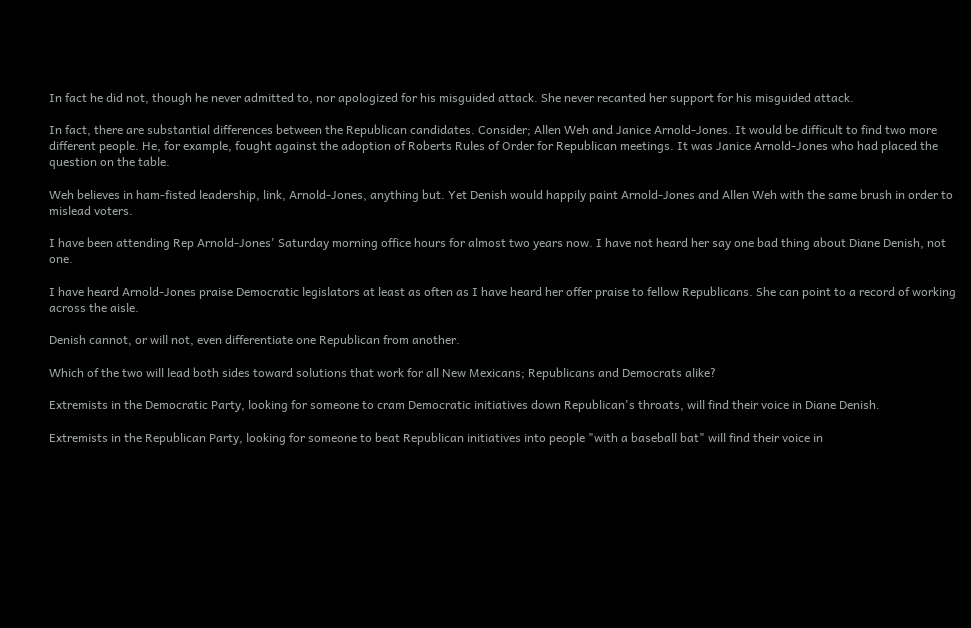In fact he did not, though he never admitted to, nor apologized for his misguided attack. She never recanted her support for his misguided attack.

In fact, there are substantial differences between the Republican candidates. Consider; Allen Weh and Janice Arnold-Jones. It would be difficult to find two more different people. He, for example, fought against the adoption of Roberts Rules of Order for Republican meetings. It was Janice Arnold-Jones who had placed the question on the table.

Weh believes in ham-fisted leadership, link, Arnold-Jones, anything but. Yet Denish would happily paint Arnold-Jones and Allen Weh with the same brush in order to mislead voters.

I have been attending Rep Arnold-Jones' Saturday morning office hours for almost two years now. I have not heard her say one bad thing about Diane Denish, not one.

I have heard Arnold-Jones praise Democratic legislators at least as often as I have heard her offer praise to fellow Republicans. She can point to a record of working across the aisle.

Denish cannot, or will not, even differentiate one Republican from another.

Which of the two will lead both sides toward solutions that work for all New Mexicans; Republicans and Democrats alike?

Extremists in the Democratic Party, looking for someone to cram Democratic initiatives down Republican's throats, will find their voice in Diane Denish.

Extremists in the Republican Party, looking for someone to beat Republican initiatives into people "with a baseball bat" will find their voice in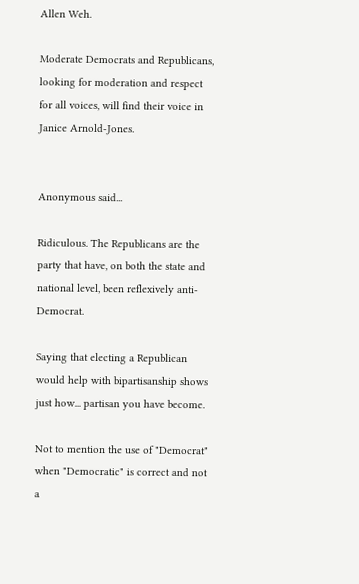Allen Weh.

Moderate Democrats and Republicans, looking for moderation and respect for all voices, will find their voice in Janice Arnold-Jones.


Anonymous said...

Ridiculous. The Republicans are the party that have, on both the state and national level, been reflexively anti-Democrat.

Saying that electing a Republican would help with bipartisanship shows just how... partisan you have become.

Not to mention the use of "Democrat" when "Democratic" is correct and not a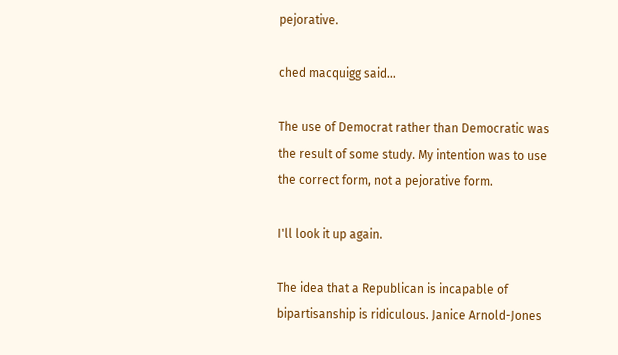pejorative.

ched macquigg said...

The use of Democrat rather than Democratic was the result of some study. My intention was to use the correct form, not a pejorative form.

I'll look it up again.

The idea that a Republican is incapable of bipartisanship is ridiculous. Janice Arnold-Jones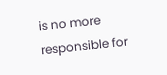is no more responsible for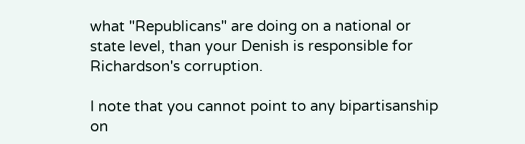what "Republicans" are doing on a national or state level, than your Denish is responsible for Richardson's corruption.

I note that you cannot point to any bipartisanship on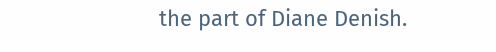the part of Diane Denish.